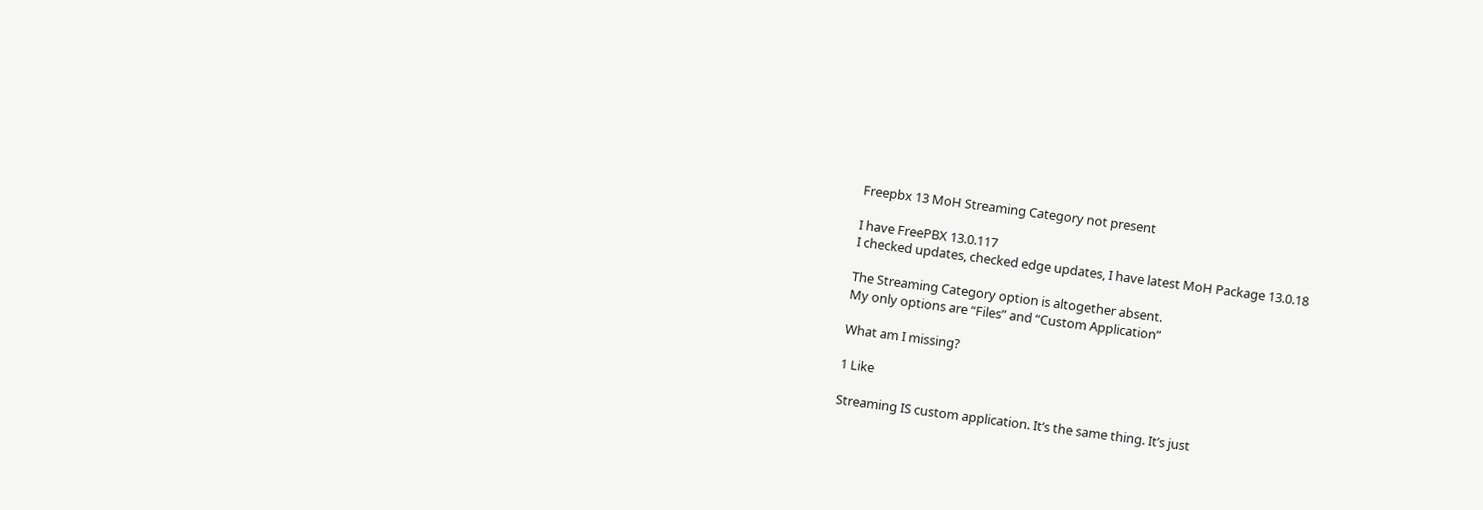Freepbx 13 MoH Streaming Category not present

I have FreePBX 13.0.117
I checked updates, checked edge updates, I have latest MoH Package 13.0.18

The Streaming Category option is altogether absent.
My only options are “Files” and “Custom Application”

What am I missing?

1 Like

Streaming IS custom application. It’s the same thing. It’s just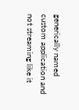generically named custom application and not streaming like it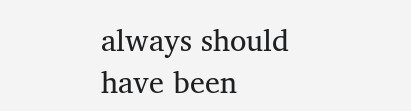always should have been